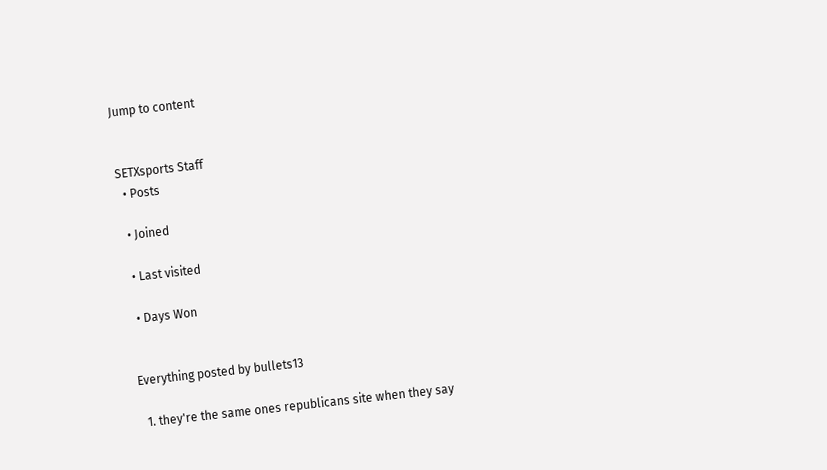Jump to content


SETXsports Staff
  • Posts

  • Joined

  • Last visited

  • Days Won


Everything posted by bullets13

  1. they're the same ones republicans site when they say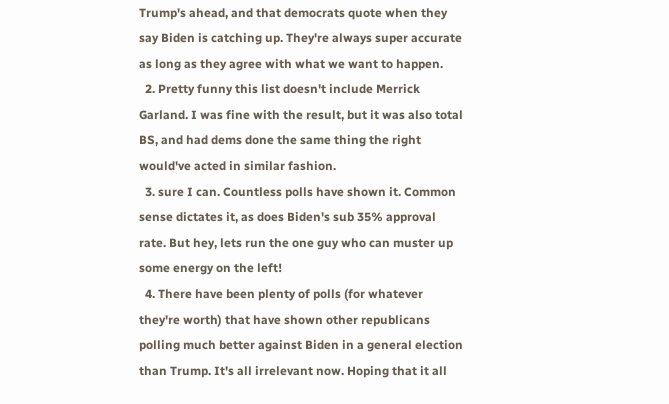Trump's ahead, and that democrats quote when they say Biden is catching up. They're always super accurate as long as they agree with what we want to happen.
  2. Pretty funny this list doesn't include Merrick Garland. I was fine with the result, but it was also total BS, and had dems done the same thing the right would've acted in similar fashion.
  3. sure I can. Countless polls have shown it. Common sense dictates it, as does Biden's sub 35% approval rate. But hey, lets run the one guy who can muster up some energy on the left!
  4. There have been plenty of polls (for whatever they're worth) that have shown other republicans polling much better against Biden in a general election than Trump. It's all irrelevant now. Hoping that it all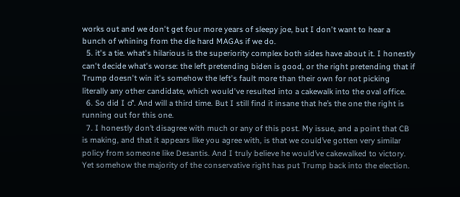works out and we don't get four more years of sleepy joe, but I don't want to hear a bunch of whining from the die hard MAGAs if we do.
  5. it's a tie. what's hilarious is the superiority complex both sides have about it. I honestly can't decide what's worse: the left pretending biden is good, or the right pretending that if Trump doesn't win it's somehow the left's fault more than their own for not picking literally any other candidate, which would've resulted into a cakewalk into the oval office.
  6. So did I ♂. And will a third time. But I still find it insane that he’s the one the right is running out for this one.
  7. I honestly don’t disagree with much or any of this post. My issue, and a point that CB is making, and that it appears like you agree with, is that we could’ve gotten very similar policy from someone like Desantis. And I truly believe he would’ve cakewalked to victory. Yet somehow the majority of the conservative right has put Trump back into the election.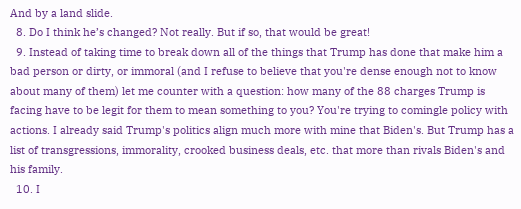And by a land slide.
  8. Do I think he’s changed? Not really. But if so, that would be great!
  9. Instead of taking time to break down all of the things that Trump has done that make him a bad person or dirty, or immoral (and I refuse to believe that you're dense enough not to know about many of them) let me counter with a question: how many of the 88 charges Trump is facing have to be legit for them to mean something to you? You're trying to comingle policy with actions. I already said Trump's politics align much more with mine that Biden's. But Trump has a list of transgressions, immorality, crooked business deals, etc. that more than rivals Biden's and his family.
  10. I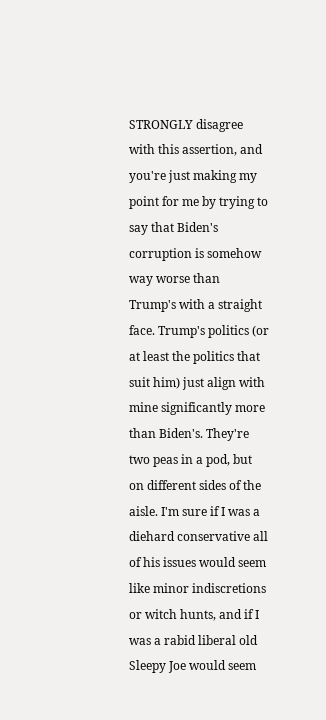STRONGLY disagree with this assertion, and you're just making my point for me by trying to say that Biden's corruption is somehow way worse than Trump's with a straight face. Trump's politics (or at least the politics that suit him) just align with mine significantly more than Biden's. They're two peas in a pod, but on different sides of the aisle. I'm sure if I was a diehard conservative all of his issues would seem like minor indiscretions or witch hunts, and if I was a rabid liberal old Sleepy Joe would seem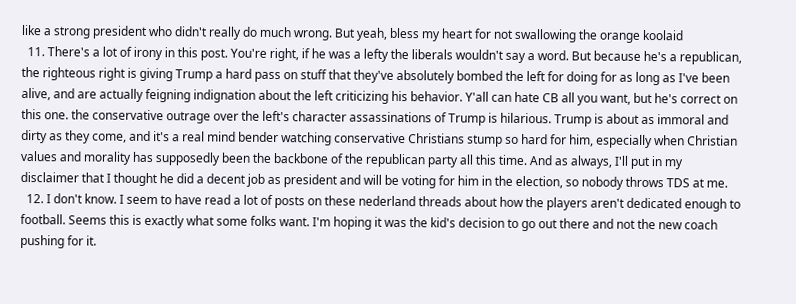like a strong president who didn't really do much wrong. But yeah, bless my heart for not swallowing the orange koolaid
  11. There's a lot of irony in this post. You're right, if he was a lefty the liberals wouldn't say a word. But because he's a republican, the righteous right is giving Trump a hard pass on stuff that they've absolutely bombed the left for doing for as long as I've been alive, and are actually feigning indignation about the left criticizing his behavior. Y'all can hate CB all you want, but he's correct on this one. the conservative outrage over the left's character assassinations of Trump is hilarious. Trump is about as immoral and dirty as they come, and it's a real mind bender watching conservative Christians stump so hard for him, especially when Christian values and morality has supposedly been the backbone of the republican party all this time. And as always, I'll put in my disclaimer that I thought he did a decent job as president and will be voting for him in the election, so nobody throws TDS at me.
  12. I don't know. I seem to have read a lot of posts on these nederland threads about how the players aren't dedicated enough to football. Seems this is exactly what some folks want. I'm hoping it was the kid's decision to go out there and not the new coach pushing for it.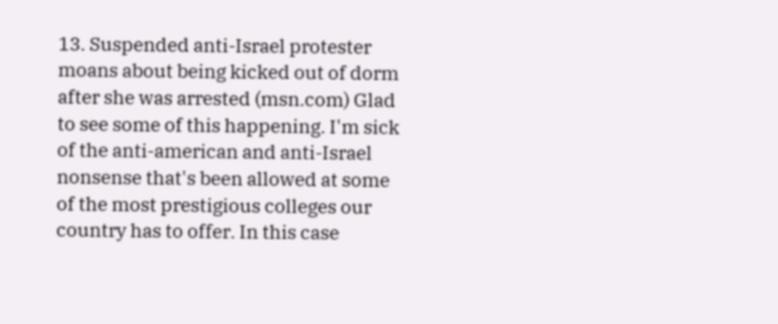13. Suspended anti-Israel protester moans about being kicked out of dorm after she was arrested (msn.com) Glad to see some of this happening. I'm sick of the anti-american and anti-Israel nonsense that's been allowed at some of the most prestigious colleges our country has to offer. In this case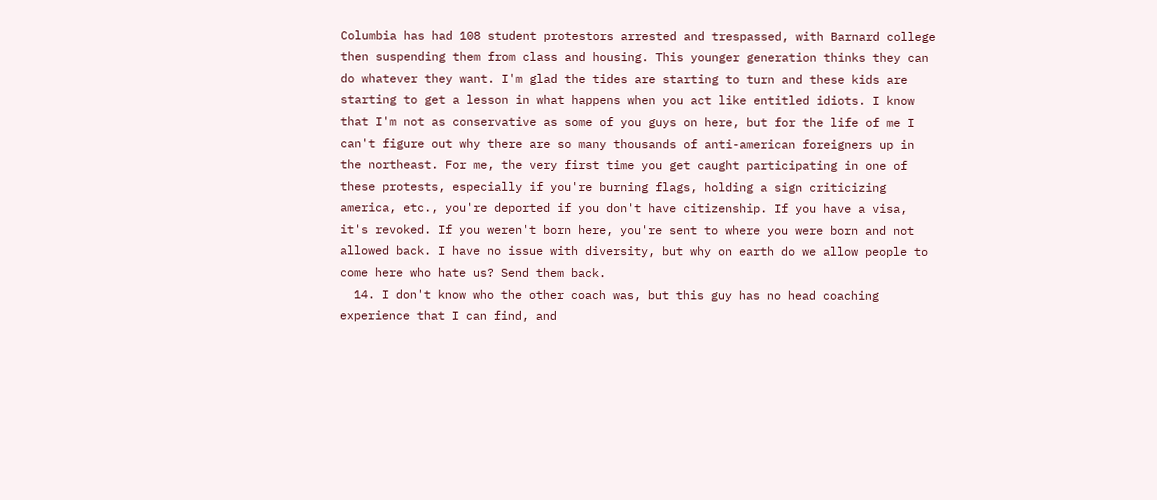Columbia has had 108 student protestors arrested and trespassed, with Barnard college then suspending them from class and housing. This younger generation thinks they can do whatever they want. I'm glad the tides are starting to turn and these kids are starting to get a lesson in what happens when you act like entitled idiots. I know that I'm not as conservative as some of you guys on here, but for the life of me I can't figure out why there are so many thousands of anti-american foreigners up in the northeast. For me, the very first time you get caught participating in one of these protests, especially if you're burning flags, holding a sign criticizing america, etc., you're deported if you don't have citizenship. If you have a visa, it's revoked. If you weren't born here, you're sent to where you were born and not allowed back. I have no issue with diversity, but why on earth do we allow people to come here who hate us? Send them back.
  14. I don't know who the other coach was, but this guy has no head coaching experience that I can find, and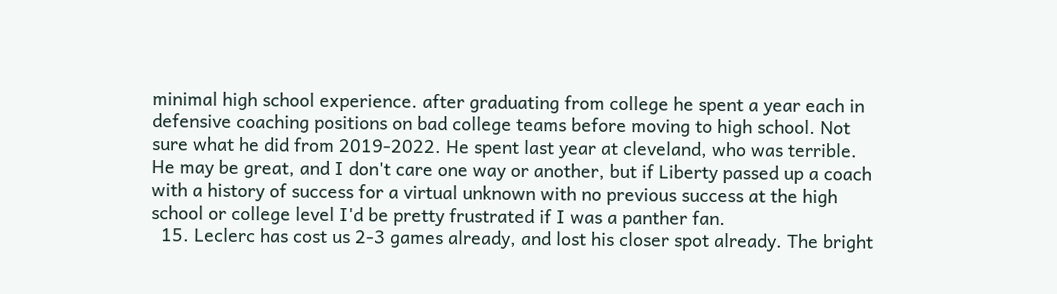minimal high school experience. after graduating from college he spent a year each in defensive coaching positions on bad college teams before moving to high school. Not sure what he did from 2019-2022. He spent last year at cleveland, who was terrible. He may be great, and I don't care one way or another, but if Liberty passed up a coach with a history of success for a virtual unknown with no previous success at the high school or college level I'd be pretty frustrated if I was a panther fan.
  15. Leclerc has cost us 2-3 games already, and lost his closer spot already. The bright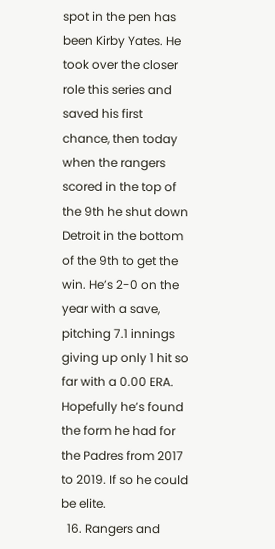spot in the pen has been Kirby Yates. He took over the closer role this series and saved his first chance, then today when the rangers scored in the top of the 9th he shut down Detroit in the bottom of the 9th to get the win. He’s 2-0 on the year with a save, pitching 7.1 innings giving up only 1 hit so far with a 0.00 ERA. Hopefully he’s found the form he had for the Padres from 2017 to 2019. If so he could be elite.
  16. Rangers and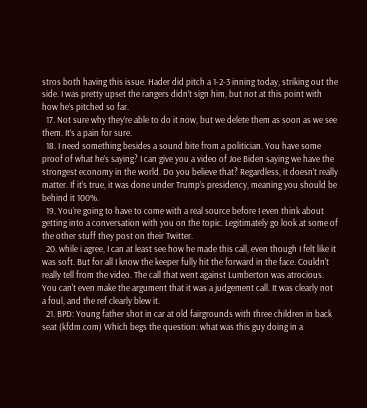stros both having this issue. Hader did pitch a 1-2-3 inning today, striking out the side. I was pretty upset the rangers didn’t sign him, but not at this point with how he’s pitched so far.
  17. Not sure why they’re able to do it now, but we delete them as soon as we see them. It’s a pain for sure.
  18. I need something besides a sound bite from a politician. You have some proof of what he’s saying? I can give you a video of Joe Biden saying we have the strongest economy in the world. Do you believe that? Regardless, it doesn’t really matter. If it’s true, it was done under Trump’s presidency, meaning you should be behind it 100%.
  19. You’re going to have to come with a real source before I even think about getting into a conversation with you on the topic. Legitimately go look at some of the other stuff they post on their Twitter.
  20. while i agree, I can at least see how he made this call, even though I felt like it was soft. But for all I know the keeper fully hit the forward in the face. Couldn't really tell from the video. The call that went against Lumberton was atrocious. You can't even make the argument that it was a judgement call. It was clearly not a foul, and the ref clearly blew it.
  21. BPD: Young father shot in car at old fairgrounds with three children in back seat (kfdm.com) Which begs the question: what was this guy doing in a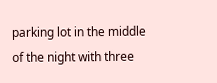parking lot in the middle of the night with three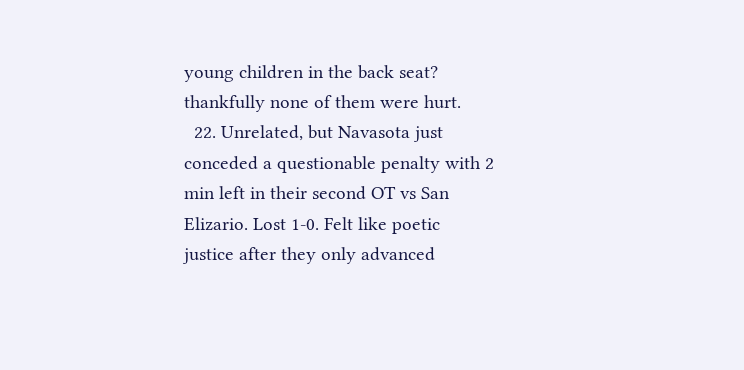young children in the back seat? thankfully none of them were hurt.
  22. Unrelated, but Navasota just conceded a questionable penalty with 2 min left in their second OT vs San Elizario. Lost 1-0. Felt like poetic justice after they only advanced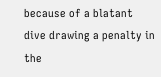because of a blatant dive drawing a penalty in the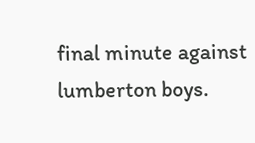final minute against lumberton boys.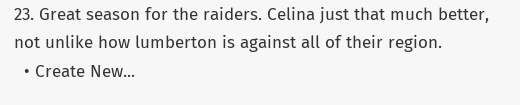23. Great season for the raiders. Celina just that much better, not unlike how lumberton is against all of their region.
  • Create New...